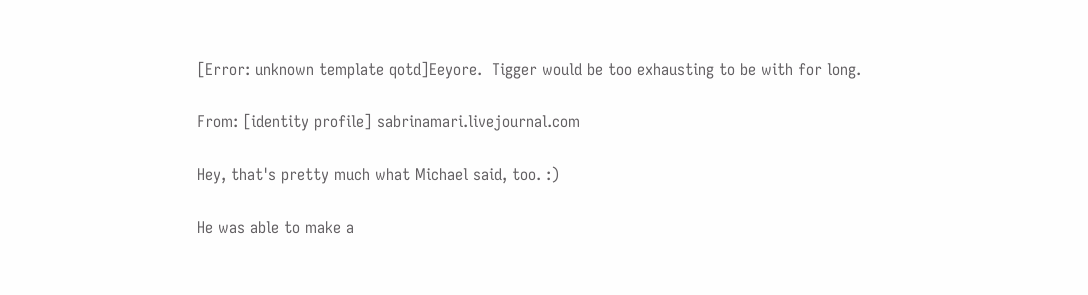[Error: unknown template qotd]Eeyore.  Tigger would be too exhausting to be with for long.

From: [identity profile] sabrinamari.livejournal.com

Hey, that's pretty much what Michael said, too. :)

He was able to make a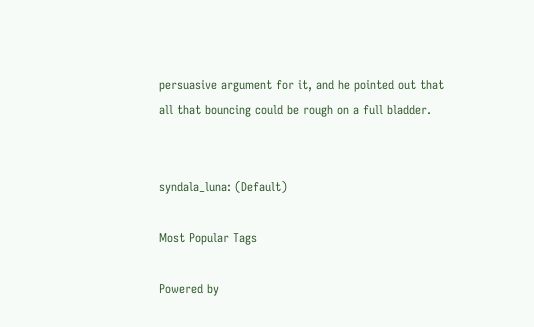persuasive argument for it, and he pointed out that all that bouncing could be rough on a full bladder.


syndala_luna: (Default)

Most Popular Tags

Powered by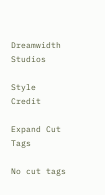Dreamwidth Studios

Style Credit

Expand Cut Tags

No cut tags